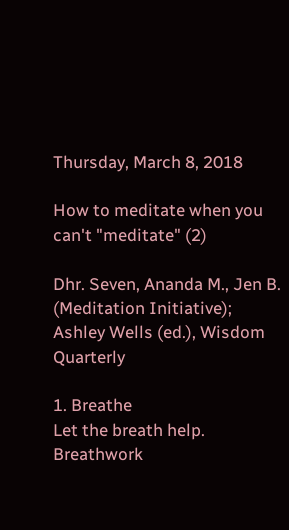Thursday, March 8, 2018

How to meditate when you can't "meditate" (2)

Dhr. Seven, Ananda M., Jen B. (Meditation Initiative); Ashley Wells (ed.), Wisdom Quarterly

1. Breathe
Let the breath help. Breathwork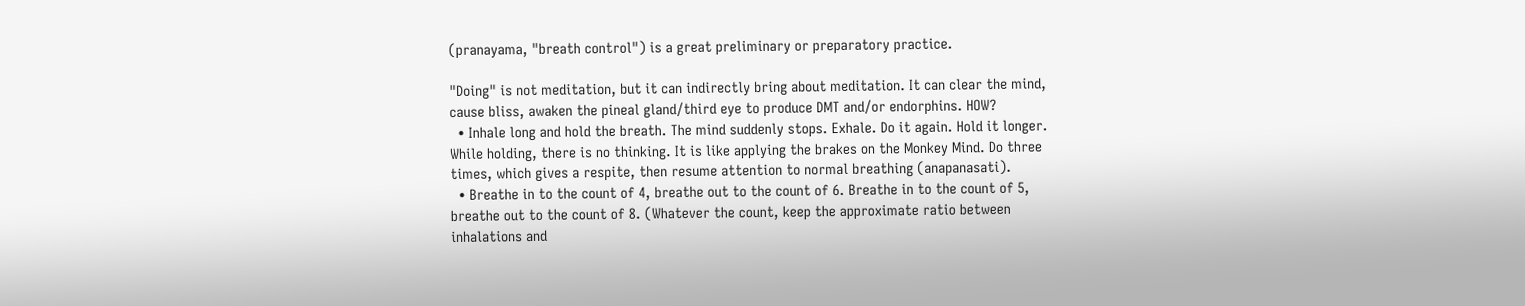(pranayama, "breath control") is a great preliminary or preparatory practice.

"Doing" is not meditation, but it can indirectly bring about meditation. It can clear the mind, cause bliss, awaken the pineal gland/third eye to produce DMT and/or endorphins. HOW?
  • Inhale long and hold the breath. The mind suddenly stops. Exhale. Do it again. Hold it longer. While holding, there is no thinking. It is like applying the brakes on the Monkey Mind. Do three times, which gives a respite, then resume attention to normal breathing (anapanasati).
  • Breathe in to the count of 4, breathe out to the count of 6. Breathe in to the count of 5, breathe out to the count of 8. (Whatever the count, keep the approximate ratio between inhalations and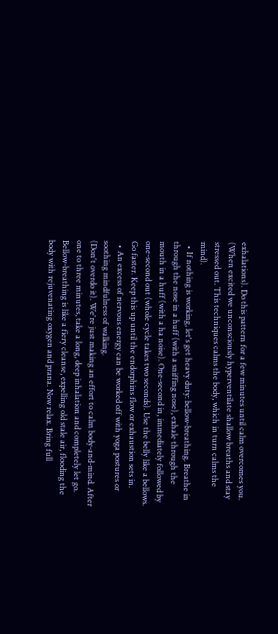exhalations). Do this pattern for a few minutes until calm overcomes you. (When excited we unconsciously hyperventilate shallow breaths and stay stressed out. This techniques calms the body, which in turn calms the mind).
  • If nothing is working, let's get heavy duty: bellow-breathing. Breathe in through the nose in a huff (with a sniffing nose), exhale through the mouth in a huff (with a ha noise). One-second in, immediately followed by one-second out (whole cycle takes two seconds). Use the belly like a bellows. Go faster. Keep this up until the endorphins flow or exhaustion sets in.
  • An excess of nervous energy can be worked off with yoga postures or soothing mindfulness of walking.
(Don't overdo it). We're just making an effort to calm body-and-mind. After one to three minutes, take a long, deep inhalation and completely let go. Bellow-breathing is like a fiery cleanse, expelling old stale air, flooding the body with rejuvenating oxygen and prana. Now relax. Bring full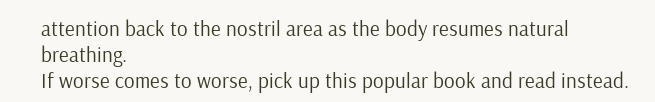attention back to the nostril area as the body resumes natural breathing.
If worse comes to worse, pick up this popular book and read instead.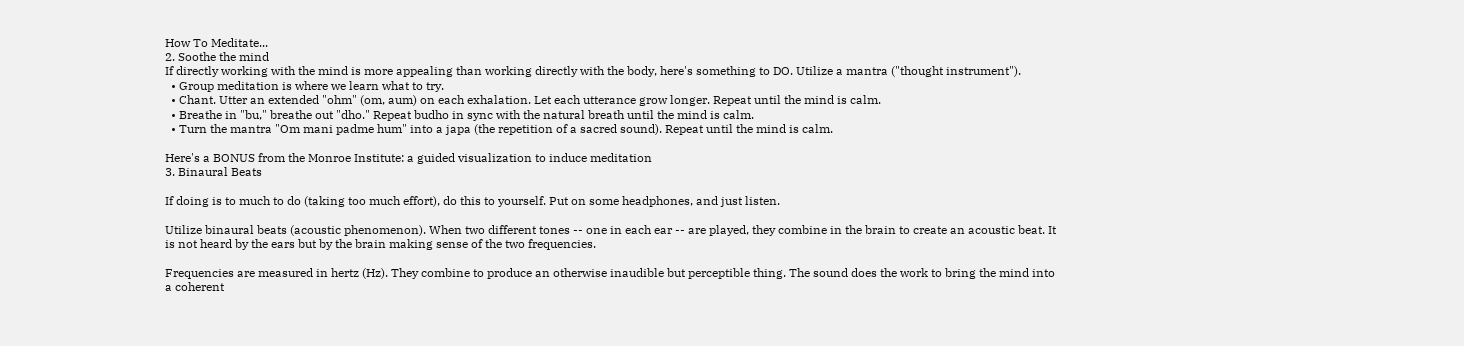How To Meditate...
2. Soothe the mind
If directly working with the mind is more appealing than working directly with the body, here's something to DO. Utilize a mantra ("thought instrument").
  • Group meditation is where we learn what to try.
  • Chant. Utter an extended "ohm" (om, aum) on each exhalation. Let each utterance grow longer. Repeat until the mind is calm.
  • Breathe in "bu," breathe out "dho." Repeat budho in sync with the natural breath until the mind is calm.
  • Turn the mantra "Om mani padme hum" into a japa (the repetition of a sacred sound). Repeat until the mind is calm.

Here's a BONUS from the Monroe Institute: a guided visualization to induce meditation
3. Binaural Beats

If doing is to much to do (taking too much effort), do this to yourself. Put on some headphones, and just listen.

Utilize binaural beats (acoustic phenomenon). When two different tones -- one in each ear -- are played, they combine in the brain to create an acoustic beat. It is not heard by the ears but by the brain making sense of the two frequencies.

Frequencies are measured in hertz (Hz). They combine to produce an otherwise inaudible but perceptible thing. The sound does the work to bring the mind into a coherent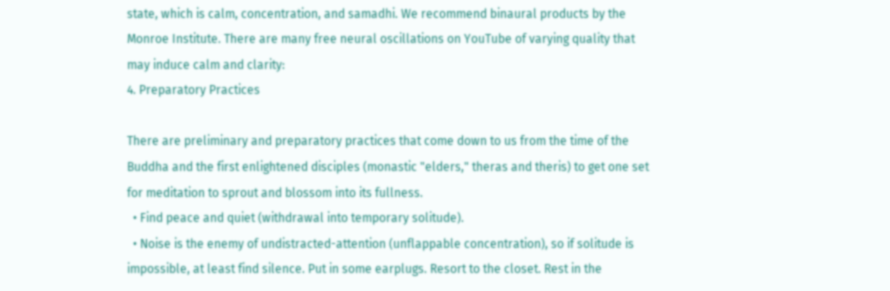state, which is calm, concentration, and samadhi. We recommend binaural products by the Monroe Institute. There are many free neural oscillations on YouTube of varying quality that may induce calm and clarity:
4. Preparatory Practices

There are preliminary and preparatory practices that come down to us from the time of the Buddha and the first enlightened disciples (monastic "elders," theras and theris) to get one set for meditation to sprout and blossom into its fullness.
  • Find peace and quiet (withdrawal into temporary solitude).
  • Noise is the enemy of undistracted-attention (unflappable concentration), so if solitude is impossible, at least find silence. Put in some earplugs. Resort to the closet. Rest in the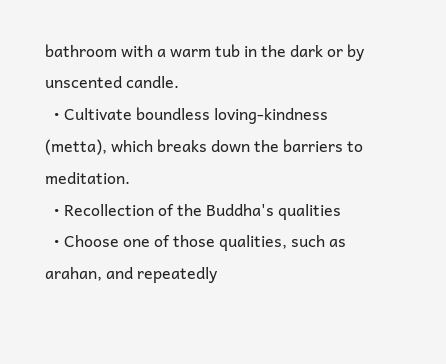bathroom with a warm tub in the dark or by unscented candle.
  • Cultivate boundless loving-kindness (metta), which breaks down the barriers to meditation.
  • Recollection of the Buddha's qualities
  • Choose one of those qualities, such as arahan, and repeatedly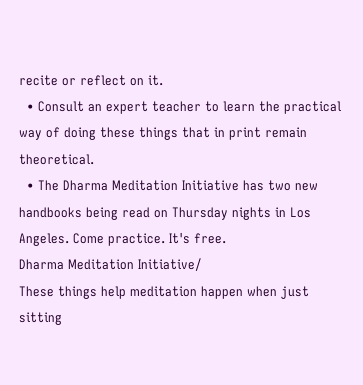recite or reflect on it.
  • Consult an expert teacher to learn the practical way of doing these things that in print remain theoretical.
  • The Dharma Meditation Initiative has two new handbooks being read on Thursday nights in Los Angeles. Come practice. It's free.
Dharma Meditation Initiative/
These things help meditation happen when just sitting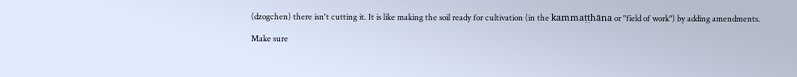(dzogchen) there isn't cutting it. It is like making the soil ready for cultivation (in the kammaṭṭhāna or "field of work") by adding amendments.

Make sure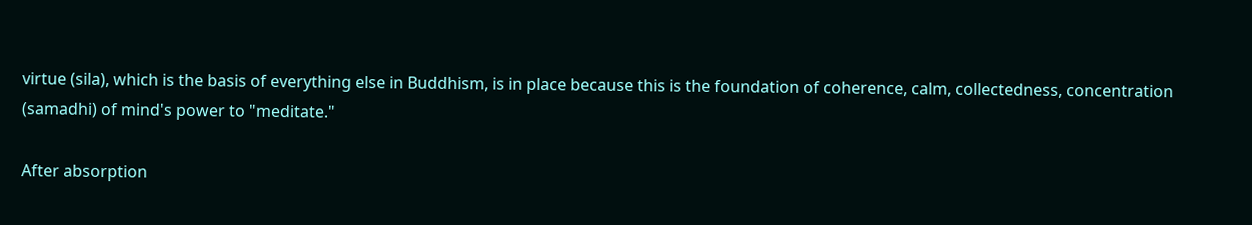virtue (sila), which is the basis of everything else in Buddhism, is in place because this is the foundation of coherence, calm, collectedness, concentration (samadhi) of mind's power to "meditate."

After absorption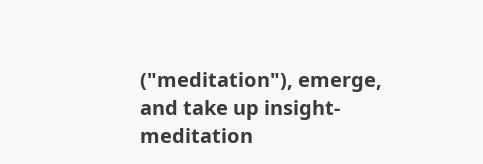("meditation"), emerge, and take up insight-meditation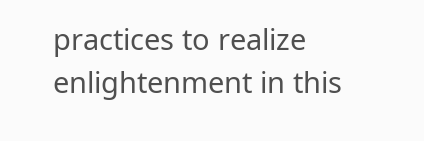practices to realize enlightenment in this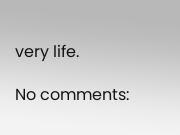very life.

No comments: